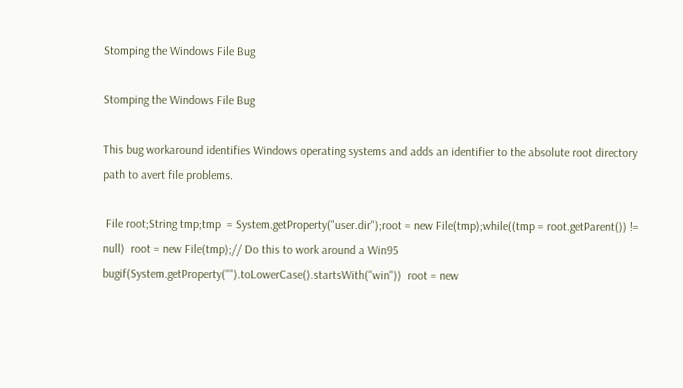Stomping the Windows File Bug

Stomping the Windows File Bug

This bug workaround identifies Windows operating systems and adds an identifier to the absolute root directory path to avert file problems.

 File root;String tmp;tmp  = System.getProperty("user.dir");root = new File(tmp);while((tmp = root.getParent()) != null)  root = new File(tmp);// Do this to work around a Win95 bugif(System.getProperty("").toLowerCase().startsWith("win"))  root = new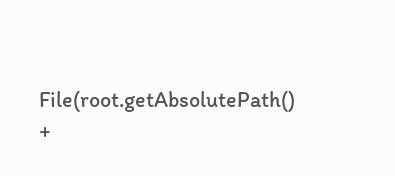File(root.getAbsolutePath() +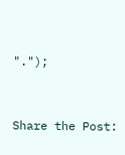".");


Share the Post: